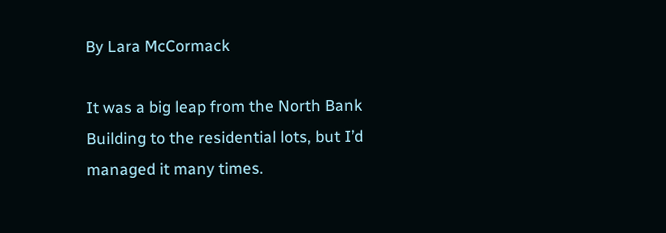By Lara McCormack

It was a big leap from the North Bank Building to the residential lots, but I’d managed it many times.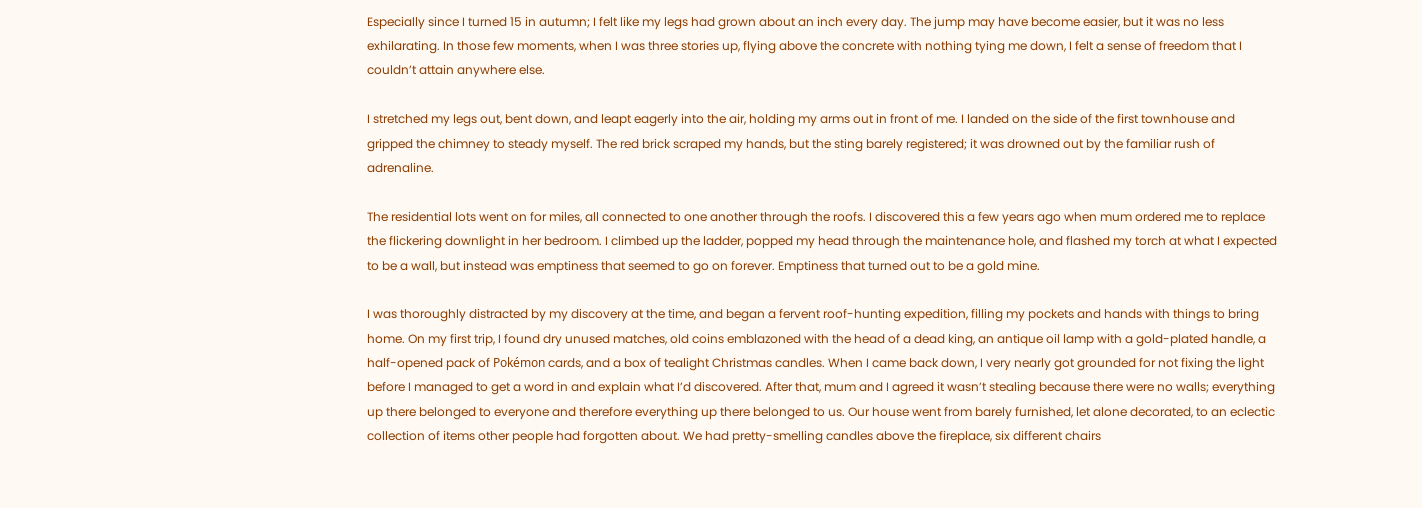Especially since I turned 15 in autumn; I felt like my legs had grown about an inch every day. The jump may have become easier, but it was no less exhilarating. In those few moments, when I was three stories up, flying above the concrete with nothing tying me down, I felt a sense of freedom that I couldn’t attain anywhere else.

I stretched my legs out, bent down, and leapt eagerly into the air, holding my arms out in front of me. I landed on the side of the first townhouse and gripped the chimney to steady myself. The red brick scraped my hands, but the sting barely registered; it was drowned out by the familiar rush of adrenaline.

The residential lots went on for miles, all connected to one another through the roofs. I discovered this a few years ago when mum ordered me to replace the flickering downlight in her bedroom. I climbed up the ladder, popped my head through the maintenance hole, and flashed my torch at what I expected to be a wall, but instead was emptiness that seemed to go on forever. Emptiness that turned out to be a gold mine.

I was thoroughly distracted by my discovery at the time, and began a fervent roof-hunting expedition, filling my pockets and hands with things to bring home. On my first trip, I found dry unused matches, old coins emblazoned with the head of a dead king, an antique oil lamp with a gold-plated handle, a half-opened pack of Pokémon cards, and a box of tealight Christmas candles. When I came back down, I very nearly got grounded for not fixing the light before I managed to get a word in and explain what I’d discovered. After that, mum and I agreed it wasn’t stealing because there were no walls; everything up there belonged to everyone and therefore everything up there belonged to us. Our house went from barely furnished, let alone decorated, to an eclectic collection of items other people had forgotten about. We had pretty-smelling candles above the fireplace, six different chairs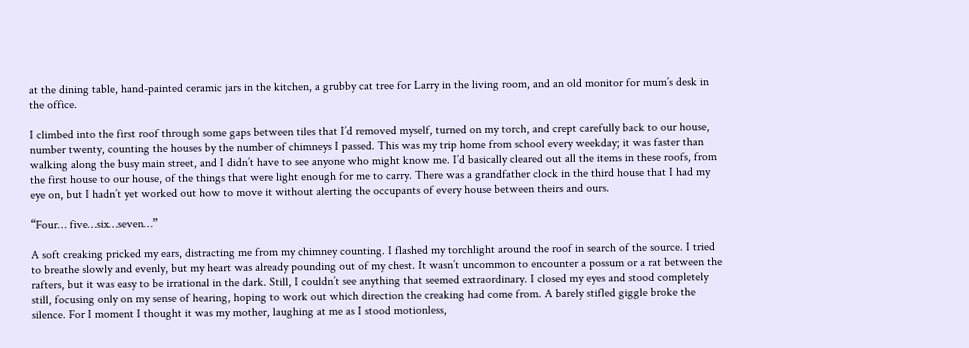at the dining table, hand-painted ceramic jars in the kitchen, a grubby cat tree for Larry in the living room, and an old monitor for mum’s desk in the office.

I climbed into the first roof through some gaps between tiles that I’d removed myself, turned on my torch, and crept carefully back to our house, number twenty, counting the houses by the number of chimneys I passed. This was my trip home from school every weekday; it was faster than walking along the busy main street, and I didn’t have to see anyone who might know me. I’d basically cleared out all the items in these roofs, from the first house to our house, of the things that were light enough for me to carry. There was a grandfather clock in the third house that I had my eye on, but I hadn’t yet worked out how to move it without alerting the occupants of every house between theirs and ours.

“Four… five…six…seven…”

A soft creaking pricked my ears, distracting me from my chimney counting. I flashed my torchlight around the roof in search of the source. I tried to breathe slowly and evenly, but my heart was already pounding out of my chest. It wasn’t uncommon to encounter a possum or a rat between the rafters, but it was easy to be irrational in the dark. Still, I couldn’t see anything that seemed extraordinary. I closed my eyes and stood completely still, focusing only on my sense of hearing, hoping to work out which direction the creaking had come from. A barely stifled giggle broke the silence. For I moment I thought it was my mother, laughing at me as I stood motionless,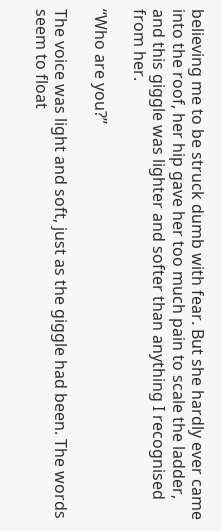believing me to be struck dumb with fear. But she hardly ever came into the roof, her hip gave her too much pain to scale the ladder, and this giggle was lighter and softer than anything I recognised from her.

“Who are you?”

The voice was light and soft, just as the giggle had been. The words seem to float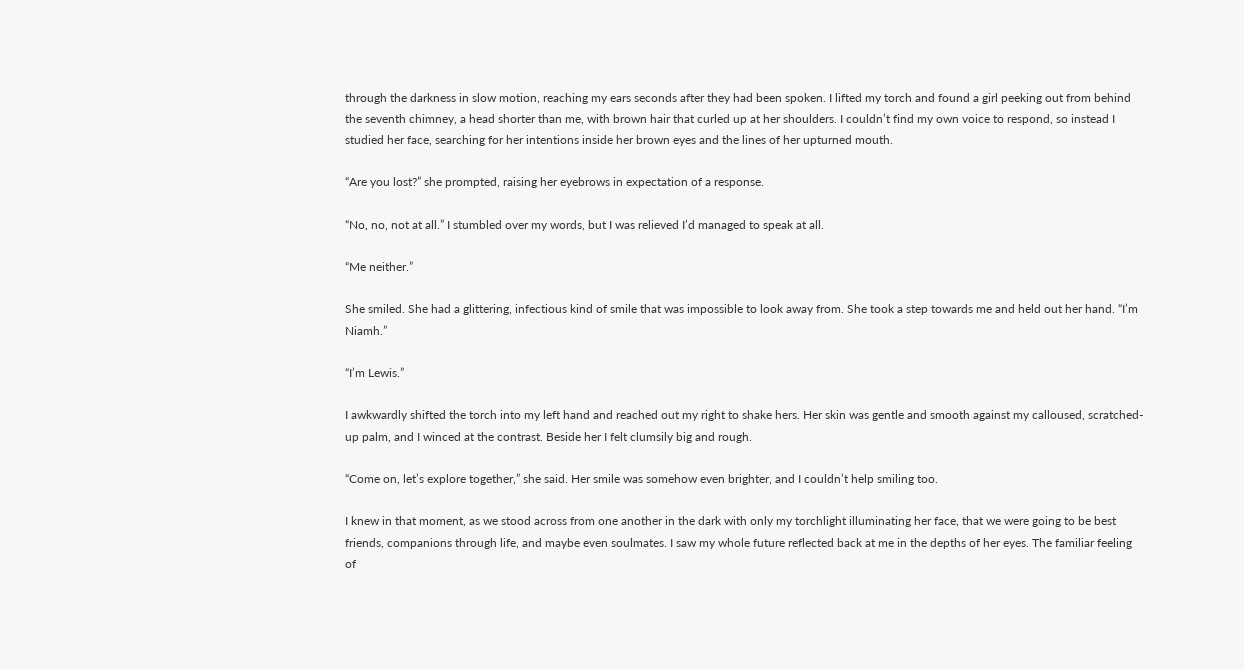through the darkness in slow motion, reaching my ears seconds after they had been spoken. I lifted my torch and found a girl peeking out from behind the seventh chimney, a head shorter than me, with brown hair that curled up at her shoulders. I couldn’t find my own voice to respond, so instead I studied her face, searching for her intentions inside her brown eyes and the lines of her upturned mouth.

“Are you lost?” she prompted, raising her eyebrows in expectation of a response.

“No, no, not at all.” I stumbled over my words, but I was relieved I’d managed to speak at all.

“Me neither.”

She smiled. She had a glittering, infectious kind of smile that was impossible to look away from. She took a step towards me and held out her hand. “I’m Niamh.”

“I’m Lewis.”

I awkwardly shifted the torch into my left hand and reached out my right to shake hers. Her skin was gentle and smooth against my calloused, scratched-up palm, and I winced at the contrast. Beside her I felt clumsily big and rough.

“Come on, let’s explore together,” she said. Her smile was somehow even brighter, and I couldn’t help smiling too.

I knew in that moment, as we stood across from one another in the dark with only my torchlight illuminating her face, that we were going to be best friends, companions through life, and maybe even soulmates. I saw my whole future reflected back at me in the depths of her eyes. The familiar feeling of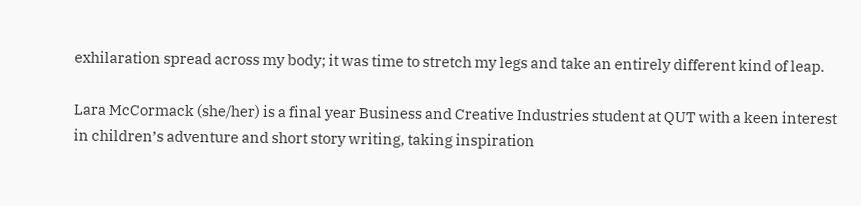exhilaration spread across my body; it was time to stretch my legs and take an entirely different kind of leap.

Lara McCormack (she/her) is a final year Business and Creative Industries student at QUT with a keen interest in children’s adventure and short story writing, taking inspiration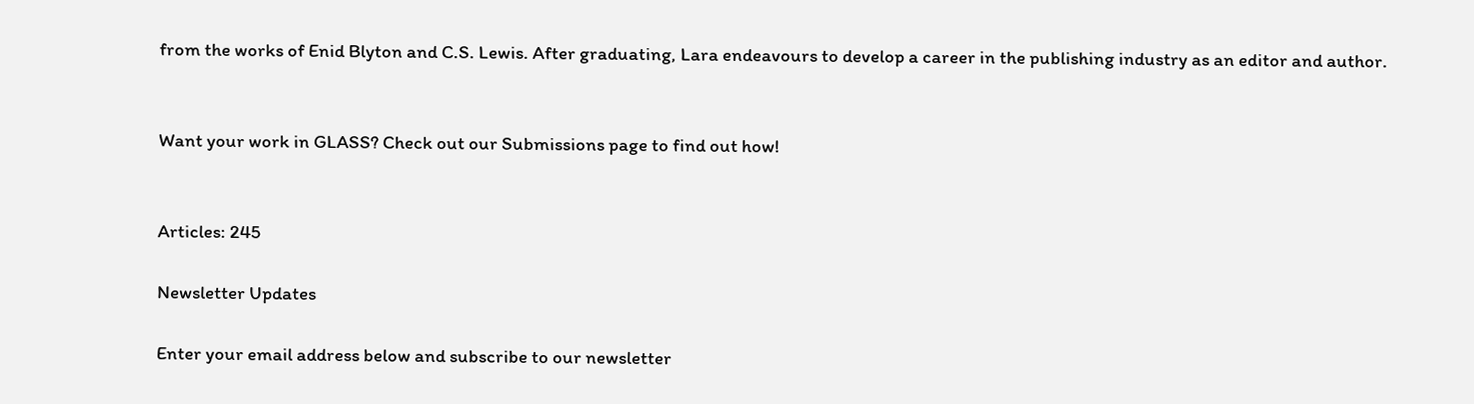from the works of Enid Blyton and C.S. Lewis. After graduating, Lara endeavours to develop a career in the publishing industry as an editor and author.


Want your work in GLASS? Check out our Submissions page to find out how!


Articles: 245

Newsletter Updates

Enter your email address below and subscribe to our newsletter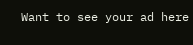Want to see your ad here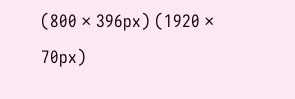(800 × 396px) (1920 × 70px)